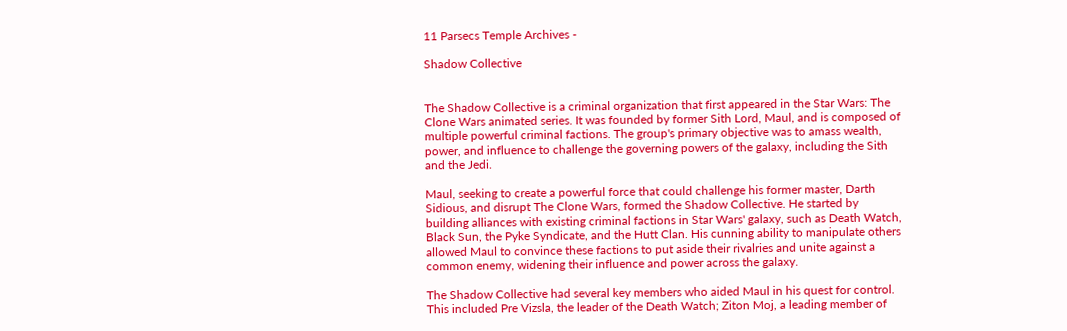11 Parsecs Temple Archives -

Shadow Collective


The Shadow Collective is a criminal organization that first appeared in the Star Wars: The Clone Wars animated series. It was founded by former Sith Lord, Maul, and is composed of multiple powerful criminal factions. The group's primary objective was to amass wealth, power, and influence to challenge the governing powers of the galaxy, including the Sith and the Jedi.

Maul, seeking to create a powerful force that could challenge his former master, Darth Sidious, and disrupt The Clone Wars, formed the Shadow Collective. He started by building alliances with existing criminal factions in Star Wars' galaxy, such as Death Watch, Black Sun, the Pyke Syndicate, and the Hutt Clan. His cunning ability to manipulate others allowed Maul to convince these factions to put aside their rivalries and unite against a common enemy, widening their influence and power across the galaxy.

The Shadow Collective had several key members who aided Maul in his quest for control. This included Pre Vizsla, the leader of the Death Watch; Ziton Moj, a leading member of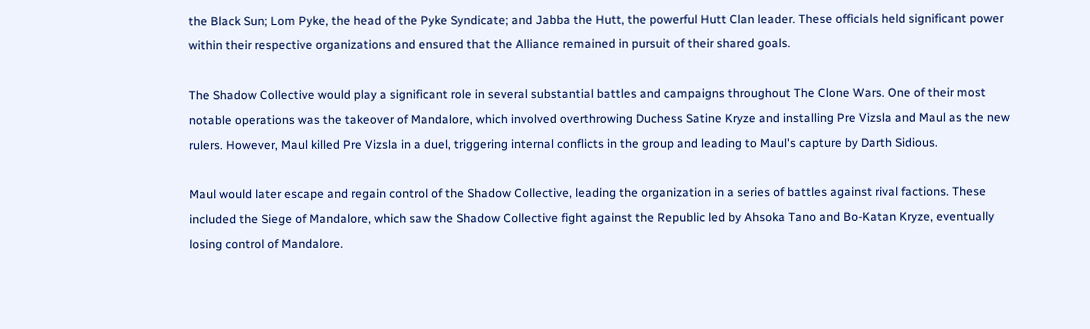the Black Sun; Lom Pyke, the head of the Pyke Syndicate; and Jabba the Hutt, the powerful Hutt Clan leader. These officials held significant power within their respective organizations and ensured that the Alliance remained in pursuit of their shared goals.

The Shadow Collective would play a significant role in several substantial battles and campaigns throughout The Clone Wars. One of their most notable operations was the takeover of Mandalore, which involved overthrowing Duchess Satine Kryze and installing Pre Vizsla and Maul as the new rulers. However, Maul killed Pre Vizsla in a duel, triggering internal conflicts in the group and leading to Maul's capture by Darth Sidious.

Maul would later escape and regain control of the Shadow Collective, leading the organization in a series of battles against rival factions. These included the Siege of Mandalore, which saw the Shadow Collective fight against the Republic led by Ahsoka Tano and Bo-Katan Kryze, eventually losing control of Mandalore.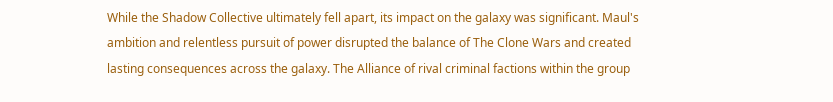While the Shadow Collective ultimately fell apart, its impact on the galaxy was significant. Maul's ambition and relentless pursuit of power disrupted the balance of The Clone Wars and created lasting consequences across the galaxy. The Alliance of rival criminal factions within the group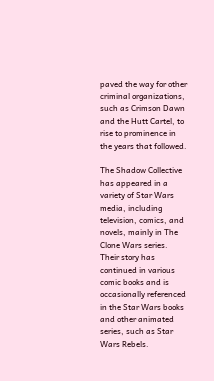paved the way for other criminal organizations, such as Crimson Dawn and the Hutt Cartel, to rise to prominence in the years that followed.

The Shadow Collective has appeared in a variety of Star Wars media, including television, comics, and novels, mainly in The Clone Wars series. Their story has continued in various comic books and is occasionally referenced in the Star Wars books and other animated series, such as Star Wars Rebels.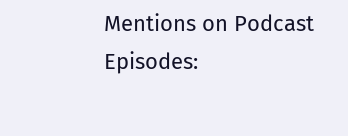Mentions on Podcast Episodes: